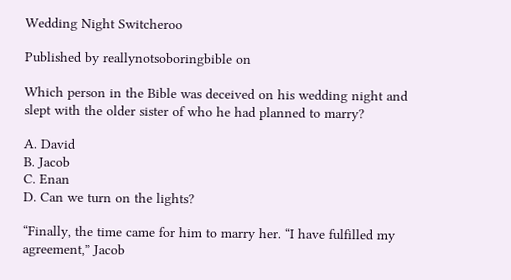Wedding Night Switcheroo

Published by reallynotsoboringbible on

Which person in the Bible was deceived on his wedding night and slept with the older sister of who he had planned to marry?

A. David
B. Jacob
C. Enan
D. Can we turn on the lights?

“Finally, the time came for him to marry her. “I have fulfilled my agreement,” Jacob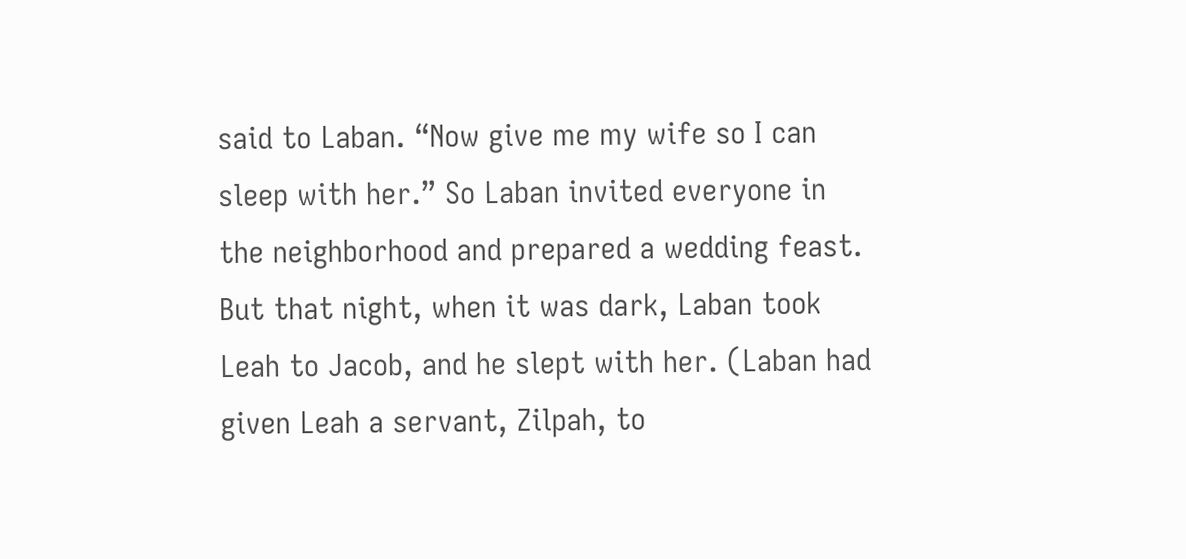said to Laban. “Now give me my wife so I can sleep with her.” So Laban invited everyone in the neighborhood and prepared a wedding feast. But that night, when it was dark, Laban took Leah to Jacob, and he slept with her. (Laban had given Leah a servant, Zilpah, to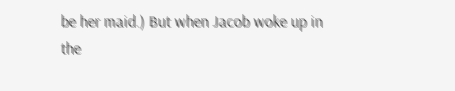be her maid.) But when Jacob woke up in the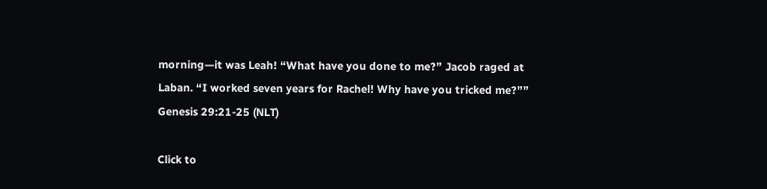morning—it was Leah! “What have you done to me?” Jacob raged at Laban. “I worked seven years for Rachel! Why have you tricked me?”” Genesis 29:21-25 (NLT)

Click to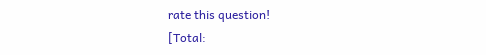rate this question!
[Total: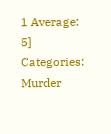1 Average: 5]
Categories: Murder